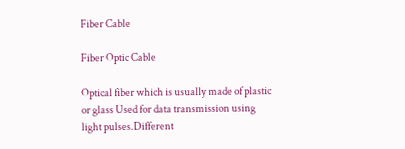Fiber Cable

Fiber Optic Cable

Optical fiber which is usually made of plastic or glass Used for data transmission using light pulses.Different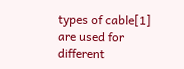types of cable[1] are used for different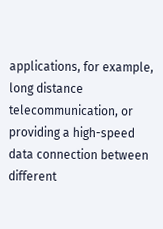applications, for example, long distance telecommunication, or providing a high-speed data connection between different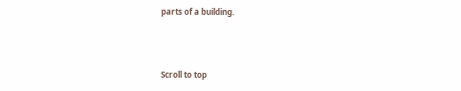parts of a building.



Scroll to top